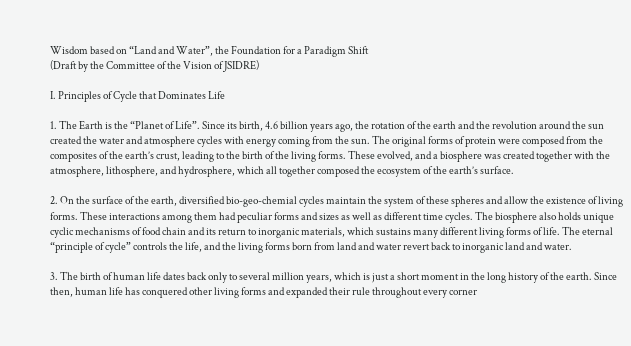Wisdom based on “Land and Water”, the Foundation for a Paradigm Shift
(Draft by the Committee of the Vision of JSIDRE)

I. Principles of Cycle that Dominates Life

1. The Earth is the “Planet of Life”. Since its birth, 4.6 billion years ago, the rotation of the earth and the revolution around the sun created the water and atmosphere cycles with energy coming from the sun. The original forms of protein were composed from the composites of the earth’s crust, leading to the birth of the living forms. These evolved, and a biosphere was created together with the atmosphere, lithosphere, and hydrosphere, which all together composed the ecosystem of the earth’s surface.

2. On the surface of the earth, diversified bio-geo-chemial cycles maintain the system of these spheres and allow the existence of living forms. These interactions among them had peculiar forms and sizes as well as different time cycles. The biosphere also holds unique cyclic mechanisms of food chain and its return to inorganic materials, which sustains many different living forms of life. The eternal “principle of cycle” controls the life, and the living forms born from land and water revert back to inorganic land and water.

3. The birth of human life dates back only to several million years, which is just a short moment in the long history of the earth. Since then, human life has conquered other living forms and expanded their rule throughout every corner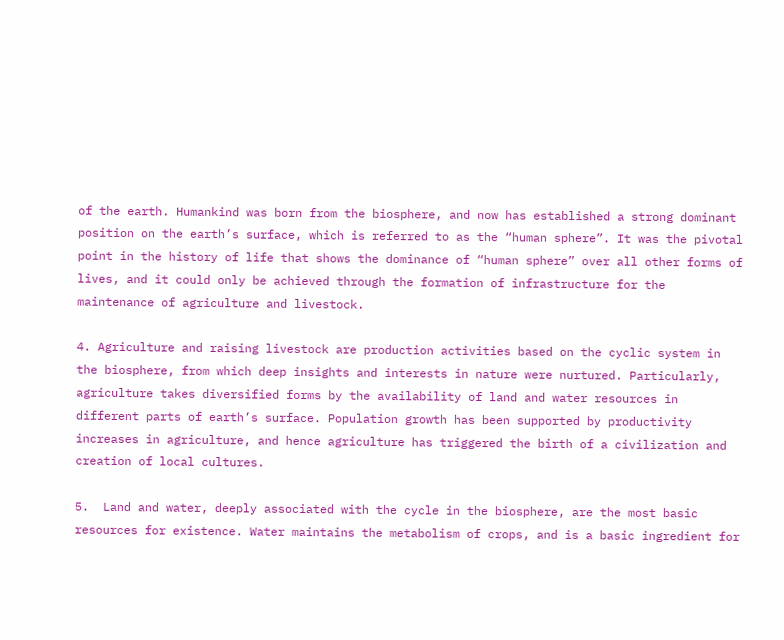of the earth. Humankind was born from the biosphere, and now has established a strong dominant position on the earth’s surface, which is referred to as the “human sphere”. It was the pivotal point in the history of life that shows the dominance of “human sphere” over all other forms of lives, and it could only be achieved through the formation of infrastructure for the maintenance of agriculture and livestock.

4. Agriculture and raising livestock are production activities based on the cyclic system in the biosphere, from which deep insights and interests in nature were nurtured. Particularly, agriculture takes diversified forms by the availability of land and water resources in different parts of earth’s surface. Population growth has been supported by productivity increases in agriculture, and hence agriculture has triggered the birth of a civilization and creation of local cultures.

5.  Land and water, deeply associated with the cycle in the biosphere, are the most basic resources for existence. Water maintains the metabolism of crops, and is a basic ingredient for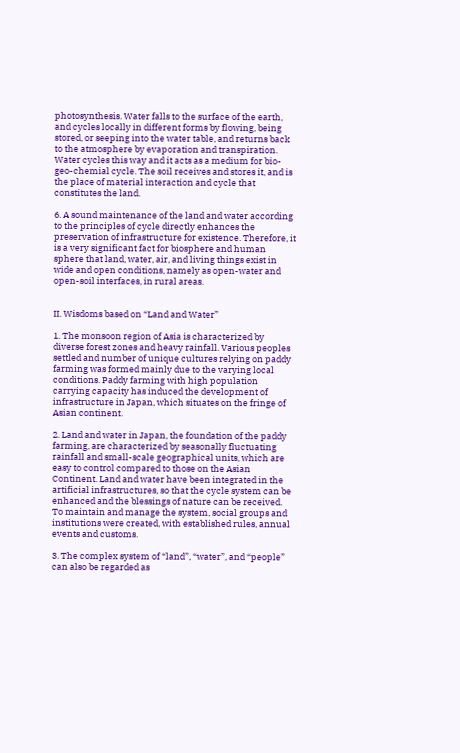photosynthesis. Water falls to the surface of the earth, and cycles locally in different forms by flowing, being stored, or seeping into the water table, and returns back to the atmosphere by evaporation and transpiration. Water cycles this way and it acts as a medium for bio-geo-chemial cycle. The soil receives and stores it, and is the place of material interaction and cycle that constitutes the land.

6. A sound maintenance of the land and water according to the principles of cycle directly enhances the preservation of infrastructure for existence. Therefore, it is a very significant fact for biosphere and human sphere that land, water, air, and living things exist in wide and open conditions, namely as open-water and open-soil interfaces, in rural areas.


II. Wisdoms based on “Land and Water”

1. The monsoon region of Asia is characterized by diverse forest zones and heavy rainfall. Various peoples settled and number of unique cultures relying on paddy farming was formed mainly due to the varying local conditions. Paddy farming with high population carrying capacity has induced the development of infrastructure in Japan, which situates on the fringe of Asian continent.

2. Land and water in Japan, the foundation of the paddy farming, are characterized by seasonally fluctuating rainfall and small-scale geographical units, which are easy to control compared to those on the Asian Continent. Land and water have been integrated in the artificial infrastructures, so that the cycle system can be enhanced and the blessings of nature can be received. To maintain and manage the system, social groups and institutions were created, with established rules, annual events and customs.

3. The complex system of “land”, “water”, and “people” can also be regarded as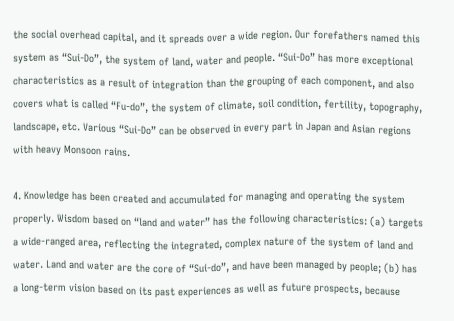the social overhead capital, and it spreads over a wide region. Our forefathers named this system as “Sui-Do”, the system of land, water and people. “Sui-Do” has more exceptional characteristics as a result of integration than the grouping of each component, and also covers what is called “Fu-do”, the system of climate, soil condition, fertility, topography, landscape, etc. Various “Sui-Do” can be observed in every part in Japan and Asian regions with heavy Monsoon rains.

4. Knowledge has been created and accumulated for managing and operating the system properly. Wisdom based on “land and water” has the following characteristics: (a) targets a wide-ranged area, reflecting the integrated, complex nature of the system of land and water. Land and water are the core of “Sui-do”, and have been managed by people; (b) has a long-term vision based on its past experiences as well as future prospects, because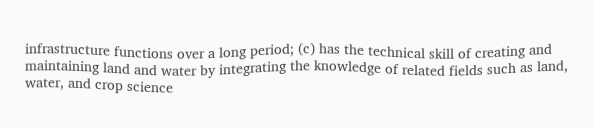infrastructure functions over a long period; (c) has the technical skill of creating and maintaining land and water by integrating the knowledge of related fields such as land, water, and crop science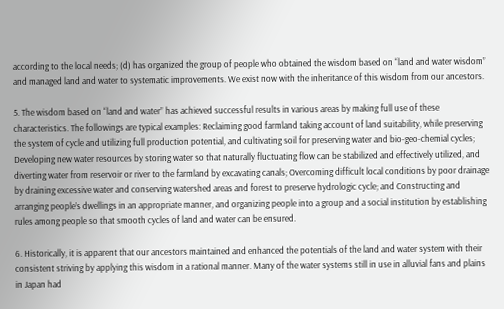according to the local needs; (d) has organized the group of people who obtained the wisdom based on “land and water wisdom” and managed land and water to systematic improvements. We exist now with the inheritance of this wisdom from our ancestors.

5. The wisdom based on “land and water” has achieved successful results in various areas by making full use of these characteristics. The followings are typical examples: Reclaiming good farmland taking account of land suitability, while preserving the system of cycle and utilizing full production potential, and cultivating soil for preserving water and bio-geo-chemial cycles; Developing new water resources by storing water so that naturally fluctuating flow can be stabilized and effectively utilized, and diverting water from reservoir or river to the farmland by excavating canals; Overcoming difficult local conditions by poor drainage by draining excessive water and conserving watershed areas and forest to preserve hydrologic cycle; and Constructing and arranging people’s dwellings in an appropriate manner, and organizing people into a group and a social institution by establishing rules among people so that smooth cycles of land and water can be ensured.

6. Historically, it is apparent that our ancestors maintained and enhanced the potentials of the land and water system with their consistent striving by applying this wisdom in a rational manner. Many of the water systems still in use in alluvial fans and plains in Japan had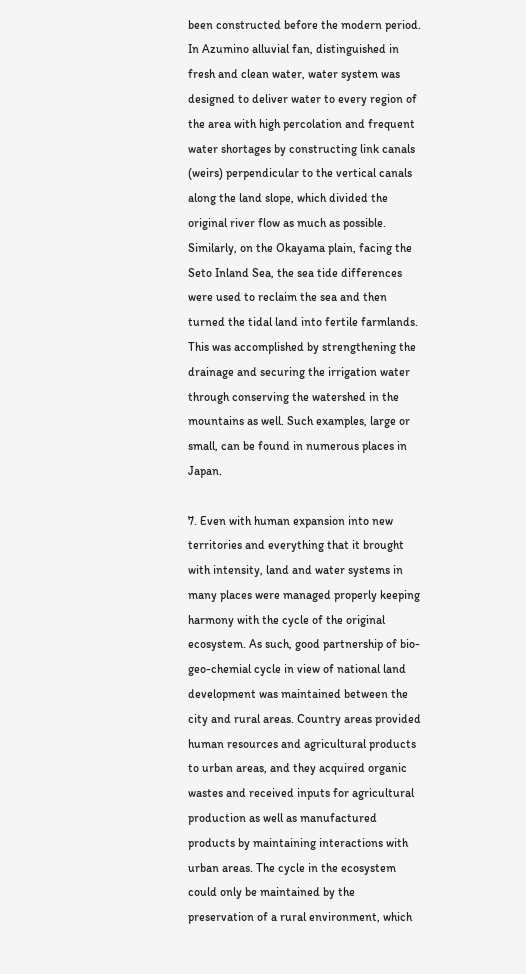been constructed before the modern period. In Azumino alluvial fan, distinguished in fresh and clean water, water system was designed to deliver water to every region of the area with high percolation and frequent water shortages by constructing link canals (weirs) perpendicular to the vertical canals along the land slope, which divided the original river flow as much as possible. Similarly, on the Okayama plain, facing the Seto Inland Sea, the sea tide differences were used to reclaim the sea and then turned the tidal land into fertile farmlands. This was accomplished by strengthening the drainage and securing the irrigation water through conserving the watershed in the mountains as well. Such examples, large or small, can be found in numerous places in Japan.

7. Even with human expansion into new territories and everything that it brought with intensity, land and water systems in many places were managed properly keeping harmony with the cycle of the original ecosystem. As such, good partnership of bio-geo-chemial cycle in view of national land development was maintained between the city and rural areas. Country areas provided human resources and agricultural products to urban areas, and they acquired organic wastes and received inputs for agricultural production as well as manufactured products by maintaining interactions with urban areas. The cycle in the ecosystem could only be maintained by the preservation of a rural environment, which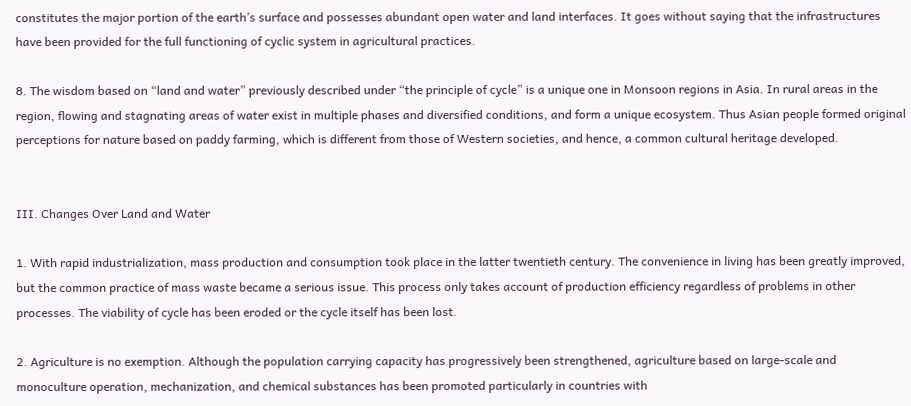constitutes the major portion of the earth’s surface and possesses abundant open water and land interfaces. It goes without saying that the infrastructures have been provided for the full functioning of cyclic system in agricultural practices.

8. The wisdom based on “land and water” previously described under “the principle of cycle” is a unique one in Monsoon regions in Asia. In rural areas in the region, flowing and stagnating areas of water exist in multiple phases and diversified conditions, and form a unique ecosystem. Thus Asian people formed original perceptions for nature based on paddy farming, which is different from those of Western societies, and hence, a common cultural heritage developed.


III. Changes Over Land and Water

1. With rapid industrialization, mass production and consumption took place in the latter twentieth century. The convenience in living has been greatly improved, but the common practice of mass waste became a serious issue. This process only takes account of production efficiency regardless of problems in other processes. The viability of cycle has been eroded or the cycle itself has been lost.

2. Agriculture is no exemption. Although the population carrying capacity has progressively been strengthened, agriculture based on large-scale and monoculture operation, mechanization, and chemical substances has been promoted particularly in countries with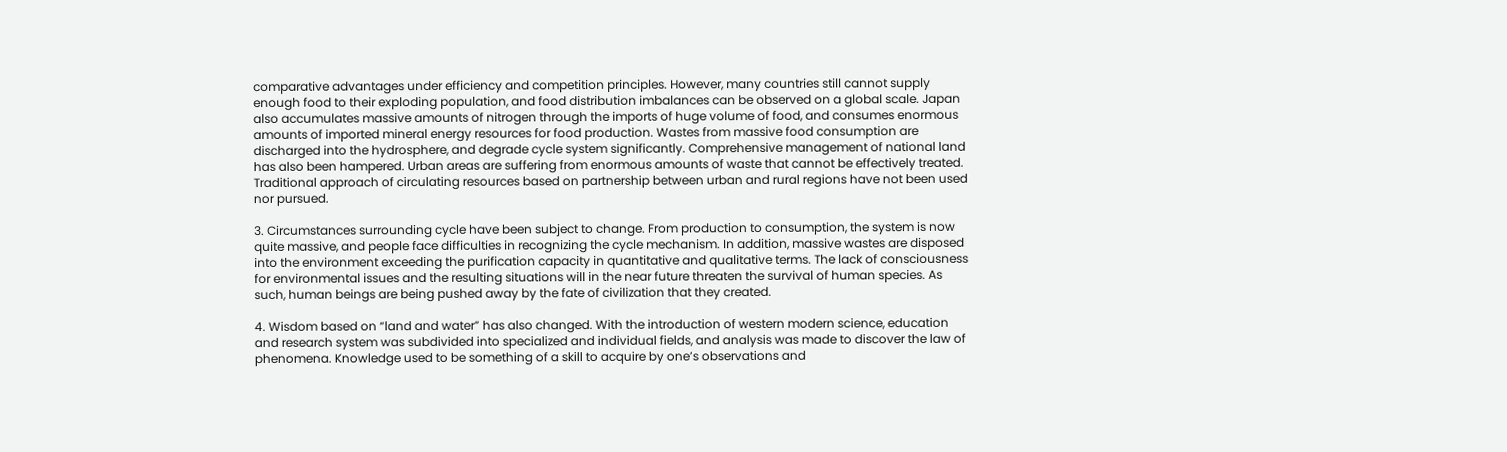comparative advantages under efficiency and competition principles. However, many countries still cannot supply enough food to their exploding population, and food distribution imbalances can be observed on a global scale. Japan also accumulates massive amounts of nitrogen through the imports of huge volume of food, and consumes enormous amounts of imported mineral energy resources for food production. Wastes from massive food consumption are discharged into the hydrosphere, and degrade cycle system significantly. Comprehensive management of national land has also been hampered. Urban areas are suffering from enormous amounts of waste that cannot be effectively treated. Traditional approach of circulating resources based on partnership between urban and rural regions have not been used nor pursued.

3. Circumstances surrounding cycle have been subject to change. From production to consumption, the system is now quite massive, and people face difficulties in recognizing the cycle mechanism. In addition, massive wastes are disposed into the environment exceeding the purification capacity in quantitative and qualitative terms. The lack of consciousness for environmental issues and the resulting situations will in the near future threaten the survival of human species. As such, human beings are being pushed away by the fate of civilization that they created.

4. Wisdom based on “land and water” has also changed. With the introduction of western modern science, education and research system was subdivided into specialized and individual fields, and analysis was made to discover the law of phenomena. Knowledge used to be something of a skill to acquire by one’s observations and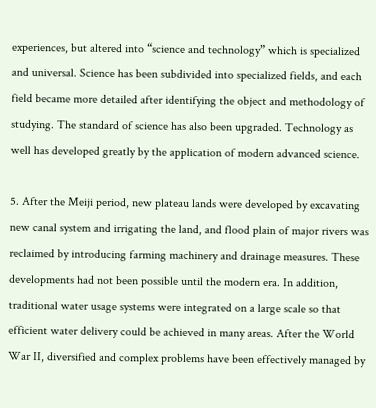experiences, but altered into “science and technology” which is specialized and universal. Science has been subdivided into specialized fields, and each field became more detailed after identifying the object and methodology of studying. The standard of science has also been upgraded. Technology as well has developed greatly by the application of modern advanced science.

5. After the Meiji period, new plateau lands were developed by excavating new canal system and irrigating the land, and flood plain of major rivers was reclaimed by introducing farming machinery and drainage measures. These developments had not been possible until the modern era. In addition, traditional water usage systems were integrated on a large scale so that efficient water delivery could be achieved in many areas. After the World War II, diversified and complex problems have been effectively managed by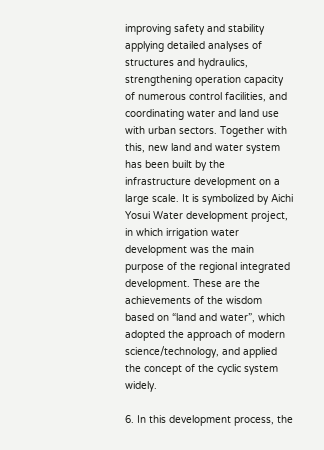improving safety and stability applying detailed analyses of structures and hydraulics, strengthening operation capacity of numerous control facilities, and coordinating water and land use with urban sectors. Together with this, new land and water system has been built by the infrastructure development on a large scale. It is symbolized by Aichi Yosui Water development project, in which irrigation water development was the main purpose of the regional integrated development. These are the achievements of the wisdom based on “land and water”, which adopted the approach of modern science/technology, and applied the concept of the cyclic system widely.

6. In this development process, the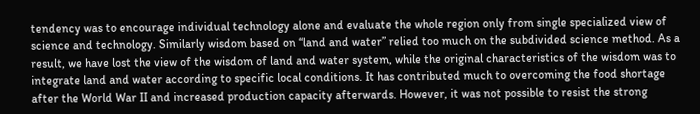tendency was to encourage individual technology alone and evaluate the whole region only from single specialized view of science and technology. Similarly wisdom based on “land and water” relied too much on the subdivided science method. As a result, we have lost the view of the wisdom of land and water system, while the original characteristics of the wisdom was to integrate land and water according to specific local conditions. It has contributed much to overcoming the food shortage after the World War II and increased production capacity afterwards. However, it was not possible to resist the strong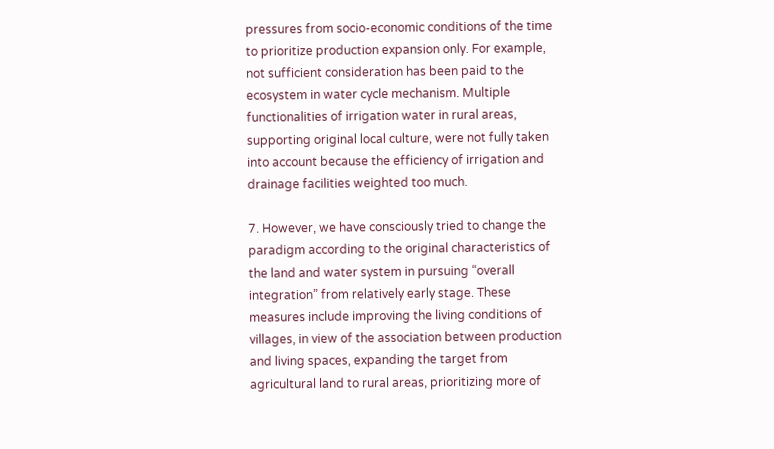pressures from socio-economic conditions of the time to prioritize production expansion only. For example, not sufficient consideration has been paid to the ecosystem in water cycle mechanism. Multiple functionalities of irrigation water in rural areas, supporting original local culture, were not fully taken into account because the efficiency of irrigation and drainage facilities weighted too much.

7. However, we have consciously tried to change the paradigm according to the original characteristics of the land and water system in pursuing “overall integration” from relatively early stage. These measures include improving the living conditions of villages, in view of the association between production and living spaces, expanding the target from agricultural land to rural areas, prioritizing more of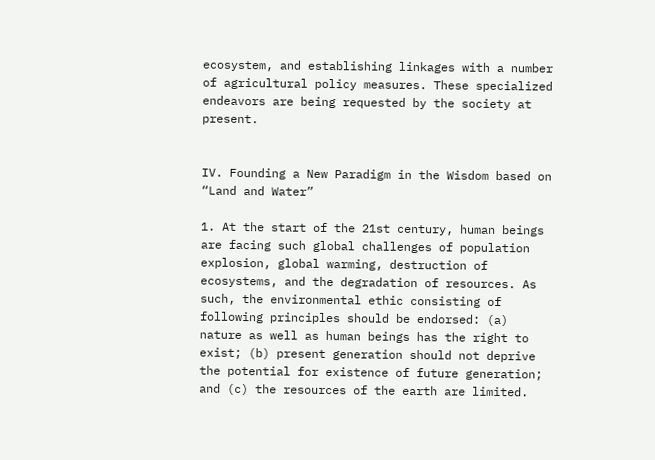ecosystem, and establishing linkages with a number of agricultural policy measures. These specialized endeavors are being requested by the society at present.


IV. Founding a New Paradigm in the Wisdom based on “Land and Water”

1. At the start of the 21st century, human beings are facing such global challenges of population explosion, global warming, destruction of ecosystems, and the degradation of resources. As such, the environmental ethic consisting of following principles should be endorsed: (a) nature as well as human beings has the right to exist; (b) present generation should not deprive the potential for existence of future generation; and (c) the resources of the earth are limited.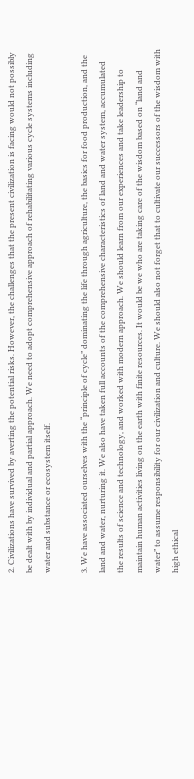2. Civilizations have survived by averting the potential risks. However, the challenges that the present civilization is facing would not possibly be dealt with by individual and partial approach. We need to adopt comprehensive approach of rehabilitating various cycle systems including water and substance or ecosystem itself.

3. We have associated ourselves with the “principle of cycle” dominating the life through agriculture, the basics for food production, and the land and water, nurturing it. We also have taken full accounts of the comprehensive characteristics of land and water system, accumulated the results of science and technology, and worked with modern approach. We should learn from our experiences and take leadership to maintain human activities living on the earth with finite resources. It would be we who are taking care of the wisdom based on “land and water” to assume responsibility for our civilization and culture. We should also not forget that to cultivate our successors of the wisdom with high ethical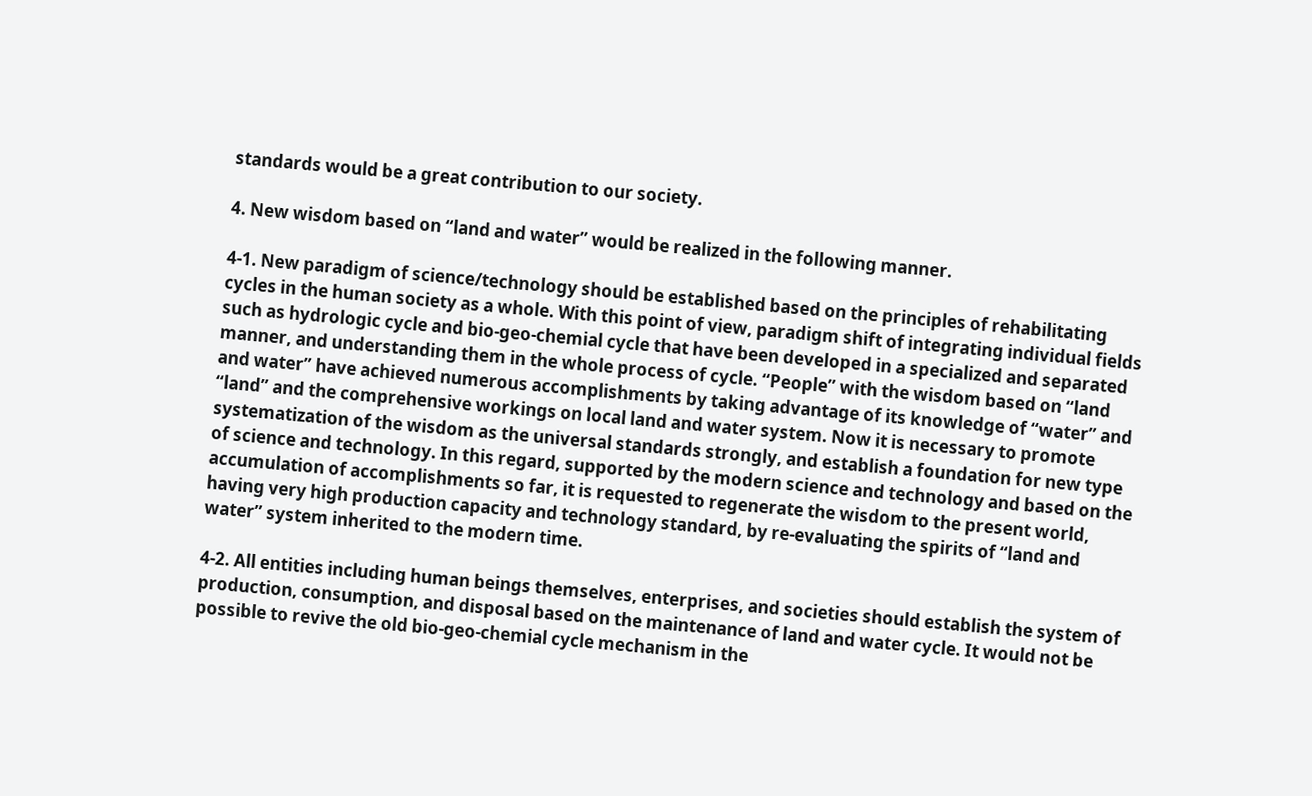standards would be a great contribution to our society.

4. New wisdom based on “land and water” would be realized in the following manner.

4-1. New paradigm of science/technology should be established based on the principles of rehabilitating cycles in the human society as a whole. With this point of view, paradigm shift of integrating individual fields such as hydrologic cycle and bio-geo-chemial cycle that have been developed in a specialized and separated manner, and understanding them in the whole process of cycle. “People” with the wisdom based on “land and water” have achieved numerous accomplishments by taking advantage of its knowledge of “water” and “land” and the comprehensive workings on local land and water system. Now it is necessary to promote systematization of the wisdom as the universal standards strongly, and establish a foundation for new type of science and technology. In this regard, supported by the modern science and technology and based on the accumulation of accomplishments so far, it is requested to regenerate the wisdom to the present world, having very high production capacity and technology standard, by re-evaluating the spirits of “land and water” system inherited to the modern time.

4-2. All entities including human beings themselves, enterprises, and societies should establish the system of production, consumption, and disposal based on the maintenance of land and water cycle. It would not be possible to revive the old bio-geo-chemial cycle mechanism in the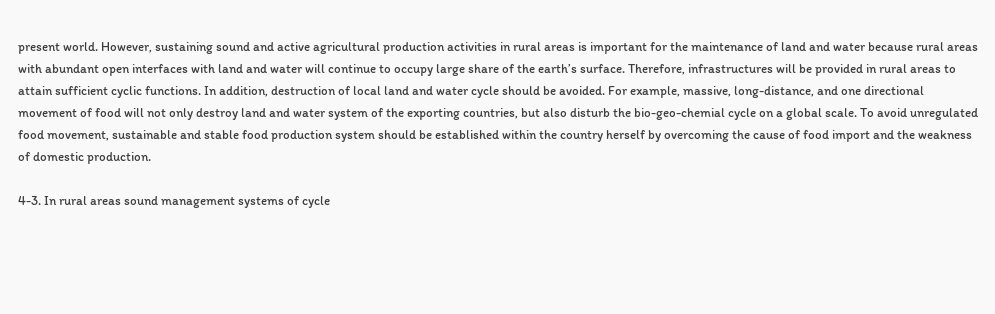present world. However, sustaining sound and active agricultural production activities in rural areas is important for the maintenance of land and water because rural areas with abundant open interfaces with land and water will continue to occupy large share of the earth’s surface. Therefore, infrastructures will be provided in rural areas to attain sufficient cyclic functions. In addition, destruction of local land and water cycle should be avoided. For example, massive, long-distance, and one directional movement of food will not only destroy land and water system of the exporting countries, but also disturb the bio-geo-chemial cycle on a global scale. To avoid unregulated food movement, sustainable and stable food production system should be established within the country herself by overcoming the cause of food import and the weakness of domestic production.

4-3. In rural areas sound management systems of cycle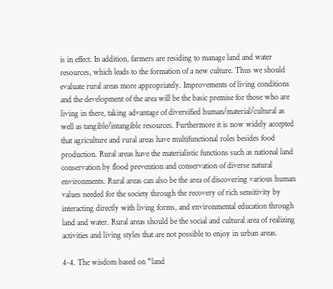is in effect. In addition, farmers are residing to manage land and water resources, which leads to the formation of a new culture. Thus we should evaluate rural areas more appropriately. Improvements of living conditions and the development of the area will be the basic premise for those who are living in there, taking advantage of diversified human/material/cultural as well as tangible/intangible resources. Furthermore it is now widely accepted that agriculture and rural areas have multifunctional roles besides food production. Rural areas have the materialistic functions such as national land conservation by flood prevention and conservation of diverse natural environments. Rural areas can also be the area of discovering various human values needed for the society through the recovery of rich sensitivity by interacting directly with living forms, and environmental education through land and water. Rural areas should be the social and cultural area of realizing activities and living styles that are not possible to enjoy in urban areas.

4-4. The wisdom based on “land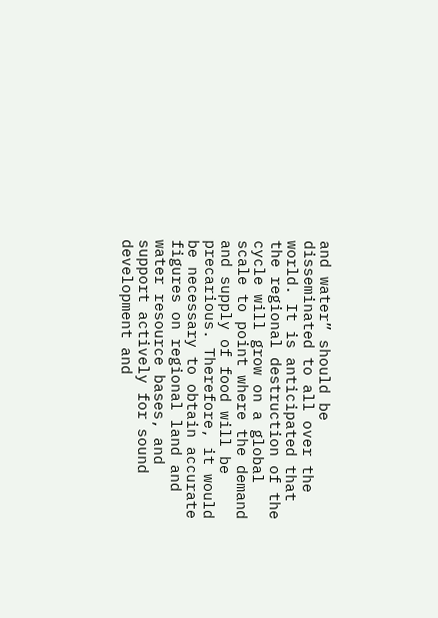and water” should be disseminated to all over the world. It is anticipated that the regional destruction of the cycle will grow on a global scale to point where the demand and supply of food will be precarious. Therefore, it would be necessary to obtain accurate figures on regional land and water resource bases, and support actively for sound development and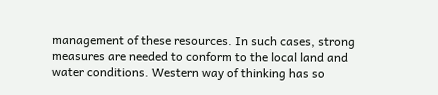management of these resources. In such cases, strong measures are needed to conform to the local land and water conditions. Western way of thinking has so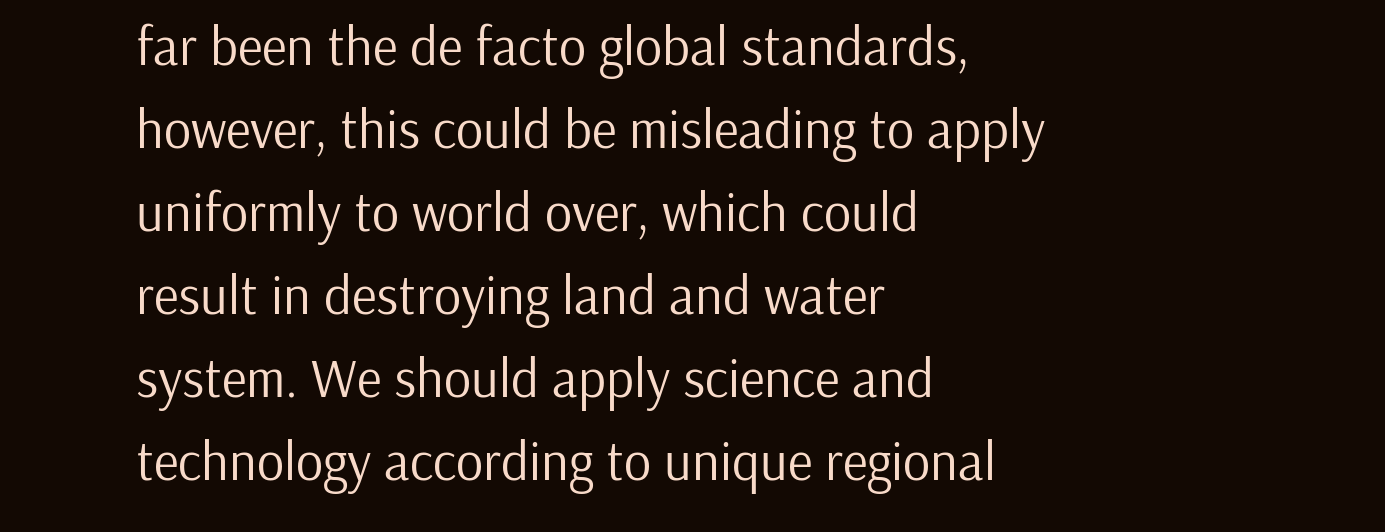far been the de facto global standards, however, this could be misleading to apply uniformly to world over, which could result in destroying land and water system. We should apply science and technology according to unique regional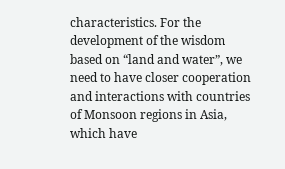characteristics. For the development of the wisdom based on “land and water”, we need to have closer cooperation and interactions with countries of Monsoon regions in Asia, which have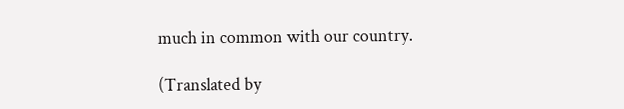much in common with our country.

(Translated by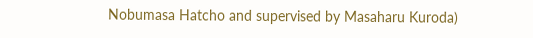Nobumasa Hatcho and supervised by Masaharu Kuroda)